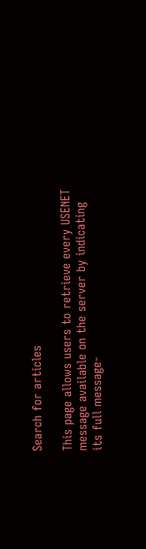Search for articles

This page allows users to retrieve every USENET message available on the server by indicating its full message-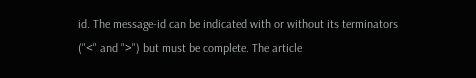id. The message-id can be indicated with or without its terminators ("<" and ">") but must be complete. The article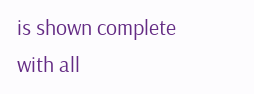is shown complete with all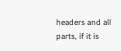headers and all parts, if it is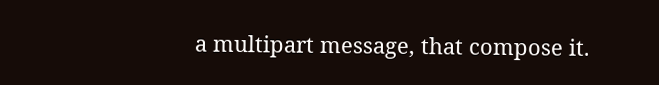a multipart message, that compose it.